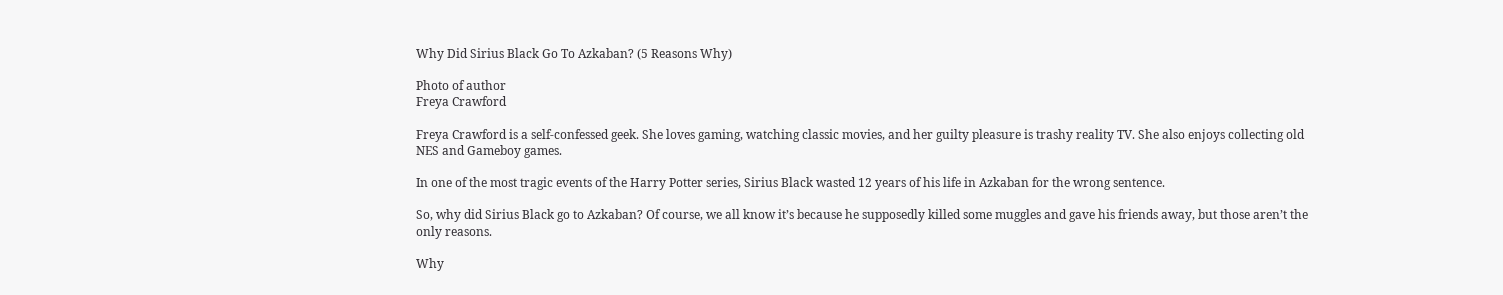Why Did Sirius Black Go To Azkaban? (5 Reasons Why)

Photo of author
Freya Crawford

Freya Crawford is a self-confessed geek. She loves gaming, watching classic movies, and her guilty pleasure is trashy reality TV. She also enjoys collecting old NES and Gameboy games.

In one of the most tragic events of the Harry Potter series, Sirius Black wasted 12 years of his life in Azkaban for the wrong sentence.

So, why did Sirius Black go to Azkaban? Of course, we all know it’s because he supposedly killed some muggles and gave his friends away, but those aren’t the only reasons.

Why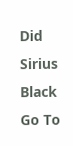Did Sirius Black Go To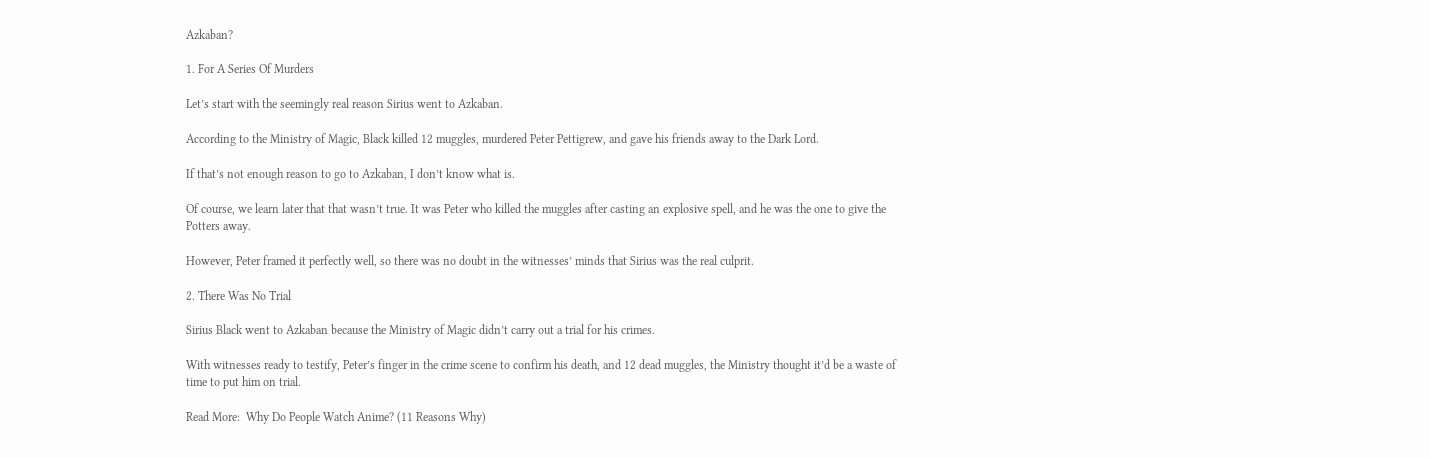Azkaban?

1. For A Series Of Murders

Let’s start with the seemingly real reason Sirius went to Azkaban.

According to the Ministry of Magic, Black killed 12 muggles, murdered Peter Pettigrew, and gave his friends away to the Dark Lord.

If that’s not enough reason to go to Azkaban, I don’t know what is.

Of course, we learn later that that wasn’t true. It was Peter who killed the muggles after casting an explosive spell, and he was the one to give the Potters away.

However, Peter framed it perfectly well, so there was no doubt in the witnesses’ minds that Sirius was the real culprit.

2. There Was No Trial

Sirius Black went to Azkaban because the Ministry of Magic didn’t carry out a trial for his crimes.

With witnesses ready to testify, Peter’s finger in the crime scene to confirm his death, and 12 dead muggles, the Ministry thought it’d be a waste of time to put him on trial.

Read More:  Why Do People Watch Anime? (11 Reasons Why)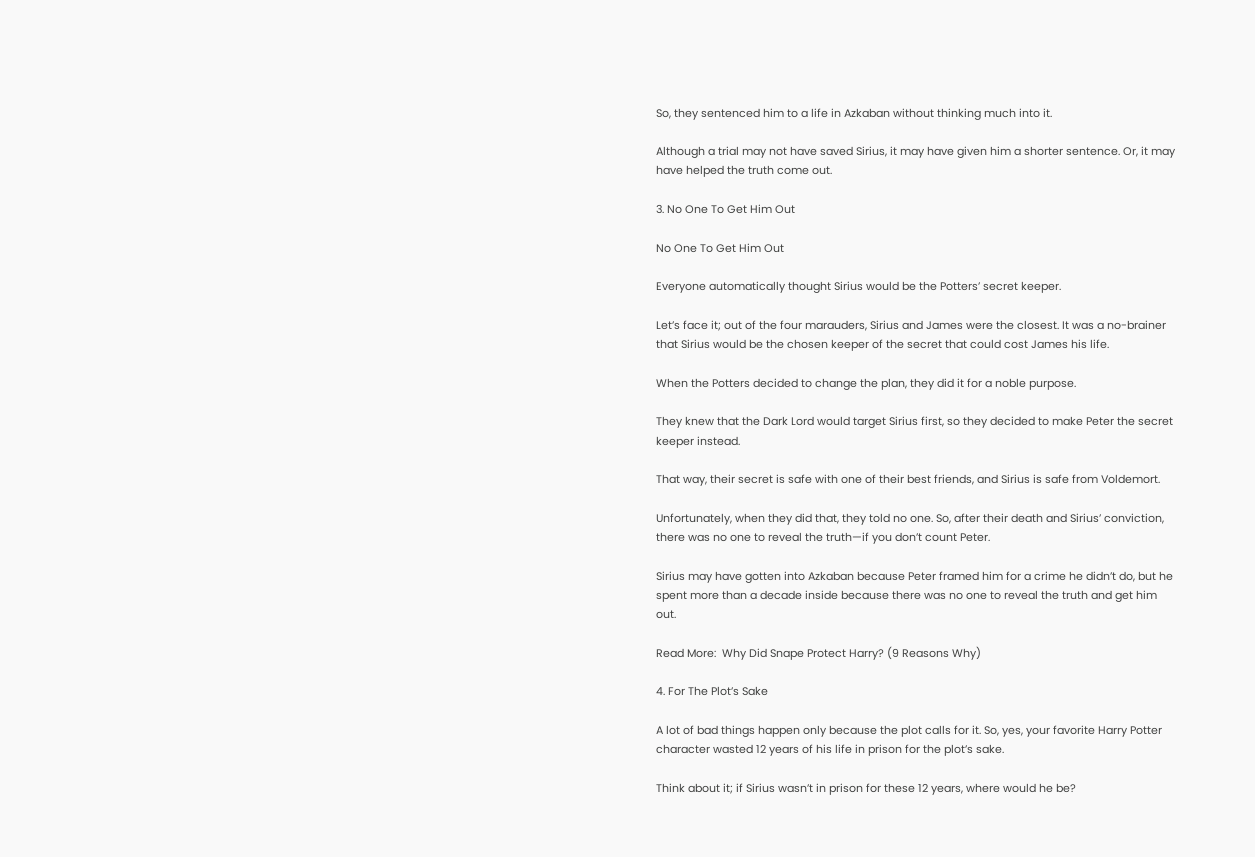So, they sentenced him to a life in Azkaban without thinking much into it.

Although a trial may not have saved Sirius, it may have given him a shorter sentence. Or, it may have helped the truth come out.

3. No One To Get Him Out

No One To Get Him Out

Everyone automatically thought Sirius would be the Potters’ secret keeper.

Let’s face it; out of the four marauders, Sirius and James were the closest. It was a no-brainer that Sirius would be the chosen keeper of the secret that could cost James his life.

When the Potters decided to change the plan, they did it for a noble purpose.

They knew that the Dark Lord would target Sirius first, so they decided to make Peter the secret keeper instead.

That way, their secret is safe with one of their best friends, and Sirius is safe from Voldemort.

Unfortunately, when they did that, they told no one. So, after their death and Sirius’ conviction, there was no one to reveal the truth—if you don’t count Peter.

Sirius may have gotten into Azkaban because Peter framed him for a crime he didn’t do, but he spent more than a decade inside because there was no one to reveal the truth and get him out.

Read More:  Why Did Snape Protect Harry? (9 Reasons Why)

4. For The Plot’s Sake

A lot of bad things happen only because the plot calls for it. So, yes, your favorite Harry Potter character wasted 12 years of his life in prison for the plot’s sake.

Think about it; if Sirius wasn’t in prison for these 12 years, where would he be?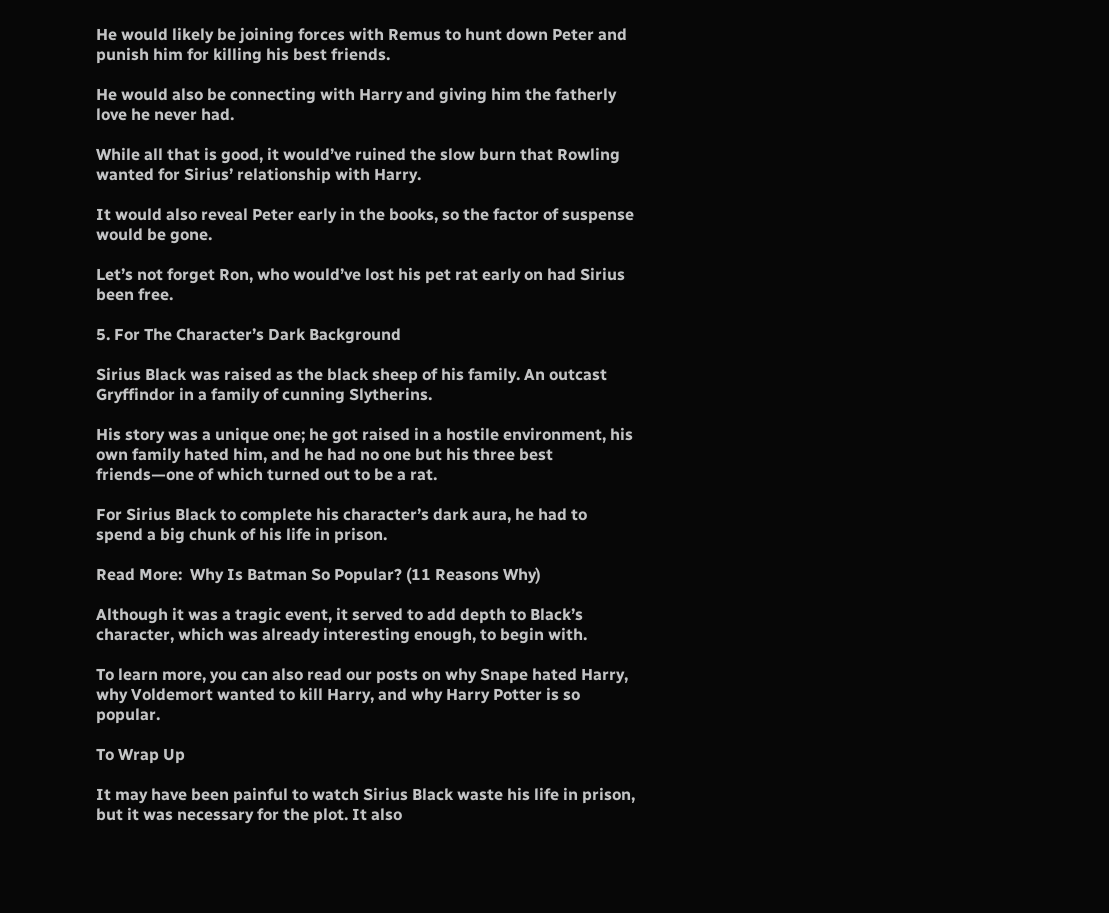He would likely be joining forces with Remus to hunt down Peter and punish him for killing his best friends.

He would also be connecting with Harry and giving him the fatherly love he never had.

While all that is good, it would’ve ruined the slow burn that Rowling wanted for Sirius’ relationship with Harry.

It would also reveal Peter early in the books, so the factor of suspense would be gone.

Let’s not forget Ron, who would’ve lost his pet rat early on had Sirius been free.

5. For The Character’s Dark Background

Sirius Black was raised as the black sheep of his family. An outcast Gryffindor in a family of cunning Slytherins.

His story was a unique one; he got raised in a hostile environment, his own family hated him, and he had no one but his three best friends—one of which turned out to be a rat.

For Sirius Black to complete his character’s dark aura, he had to spend a big chunk of his life in prison.

Read More:  Why Is Batman So Popular? (11 Reasons Why)

Although it was a tragic event, it served to add depth to Black’s character, which was already interesting enough, to begin with.

To learn more, you can also read our posts on why Snape hated Harry, why Voldemort wanted to kill Harry, and why Harry Potter is so popular.

To Wrap Up

It may have been painful to watch Sirius Black waste his life in prison, but it was necessary for the plot. It also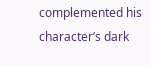complemented his character’s dark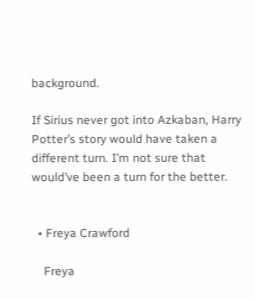background.

If Sirius never got into Azkaban, Harry Potter’s story would have taken a different turn. I’m not sure that would’ve been a turn for the better.


  • Freya Crawford

    Freya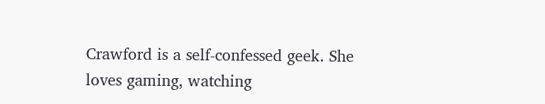Crawford is a self-confessed geek. She loves gaming, watching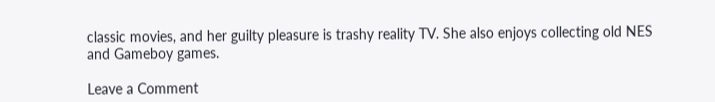classic movies, and her guilty pleasure is trashy reality TV. She also enjoys collecting old NES and Gameboy games.

Leave a Comment